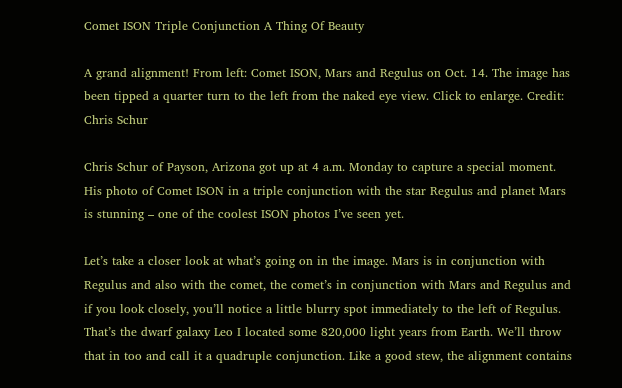Comet ISON Triple Conjunction A Thing Of Beauty

A grand alignment! From left: Comet ISON, Mars and Regulus on Oct. 14. The image has been tipped a quarter turn to the left from the naked eye view. Click to enlarge. Credit: Chris Schur

Chris Schur of Payson, Arizona got up at 4 a.m. Monday to capture a special moment. His photo of Comet ISON in a triple conjunction with the star Regulus and planet Mars is stunning – one of the coolest ISON photos I’ve seen yet.

Let’s take a closer look at what’s going on in the image. Mars is in conjunction with Regulus and also with the comet, the comet’s in conjunction with Mars and Regulus and if you look closely, you’ll notice a little blurry spot immediately to the left of Regulus. That’s the dwarf galaxy Leo I located some 820,000 light years from Earth. We’ll throw that in too and call it a quadruple conjunction. Like a good stew, the alignment contains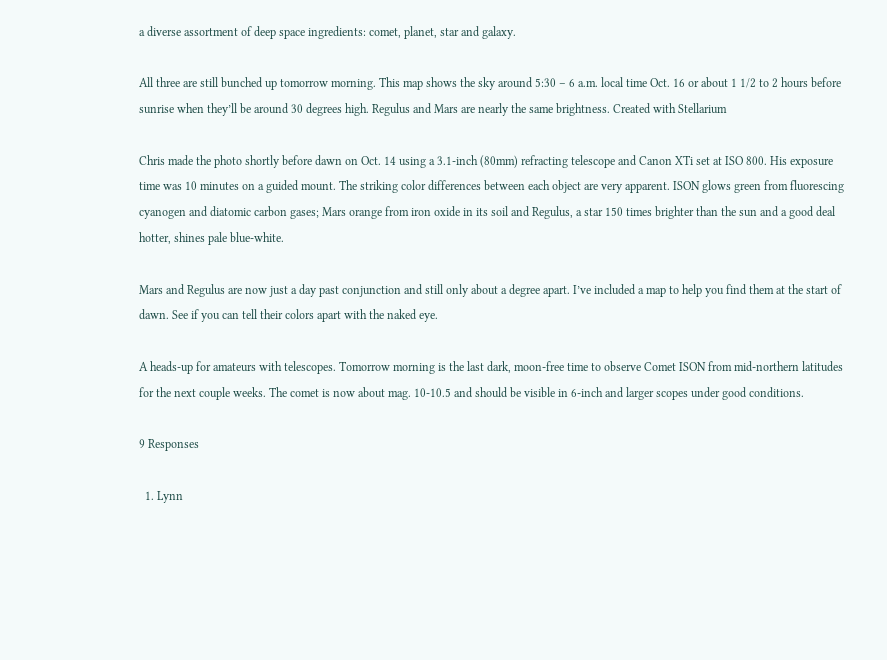a diverse assortment of deep space ingredients: comet, planet, star and galaxy.

All three are still bunched up tomorrow morning. This map shows the sky around 5:30 – 6 a.m. local time Oct. 16 or about 1 1/2 to 2 hours before sunrise when they’ll be around 30 degrees high. Regulus and Mars are nearly the same brightness. Created with Stellarium

Chris made the photo shortly before dawn on Oct. 14 using a 3.1-inch (80mm) refracting telescope and Canon XTi set at ISO 800. His exposure time was 10 minutes on a guided mount. The striking color differences between each object are very apparent. ISON glows green from fluorescing cyanogen and diatomic carbon gases; Mars orange from iron oxide in its soil and Regulus, a star 150 times brighter than the sun and a good deal hotter, shines pale blue-white.

Mars and Regulus are now just a day past conjunction and still only about a degree apart. I’ve included a map to help you find them at the start of dawn. See if you can tell their colors apart with the naked eye.

A heads-up for amateurs with telescopes. Tomorrow morning is the last dark, moon-free time to observe Comet ISON from mid-northern latitudes for the next couple weeks. The comet is now about mag. 10-10.5 and should be visible in 6-inch and larger scopes under good conditions.

9 Responses

  1. Lynn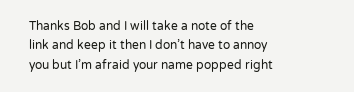Thanks Bob and I will take a note of the link and keep it then I don’t have to annoy you but I’m afraid your name popped right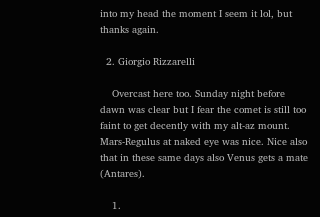into my head the moment I seem it lol, but thanks again.

  2. Giorgio Rizzarelli

    Overcast here too. Sunday night before dawn was clear but I fear the comet is still too faint to get decently with my alt-az mount. Mars-Regulus at naked eye was nice. Nice also that in these same days also Venus gets a mate (Antares).

    1.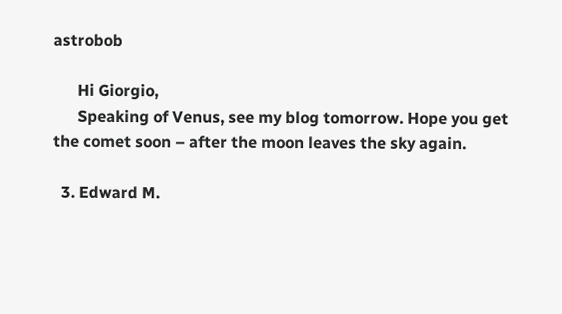astrobob

      Hi Giorgio,
      Speaking of Venus, see my blog tomorrow. Hope you get the comet soon – after the moon leaves the sky again.

  3. Edward M.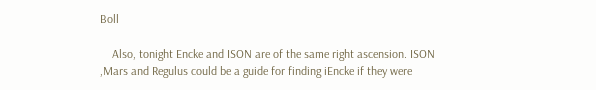Boll

    Also, tonight Encke and ISON are of the same right ascension. ISON ,Mars and Regulus could be a guide for finding iEncke if they were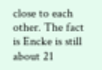close to each other. The fact is Encke is still about 21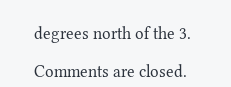degrees north of the 3.

Comments are closed.